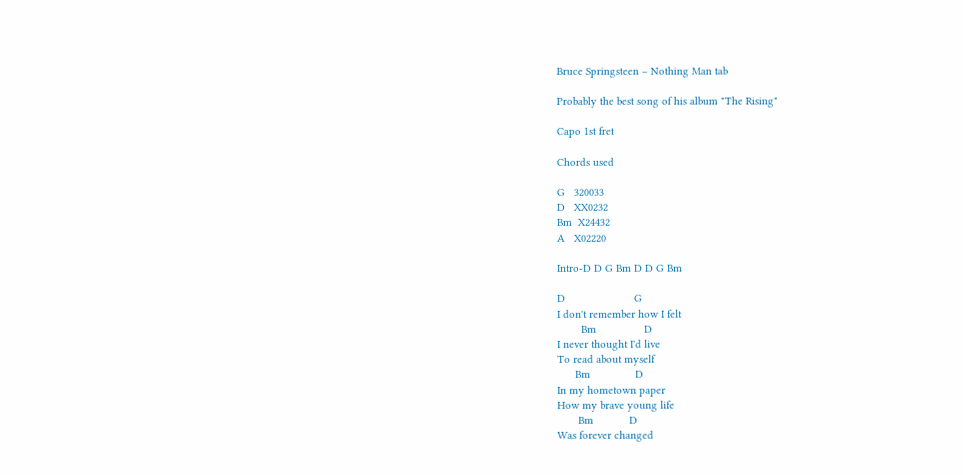Bruce Springsteen – Nothing Man tab

Probably the best song of his album "The Rising"

Capo 1st fret

Chords used

G   320033
D   XX0232
Bm  X24432
A   X02220

Intro-D D G Bm D D G Bm

D                       G
I don't remember how I felt
        Bm                D
I never thought I'd live
To read about myself
      Bm               D
In my hometown paper
How my brave young life
       Bm            D
Was forever changed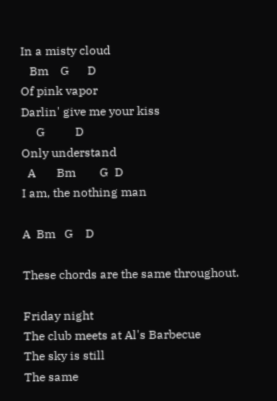In a misty cloud
   Bm    G      D
Of pink vapor
Darlin' give me your kiss
     G          D
Only understand
  A       Bm        G  D
I am, the nothing man

A  Bm   G    D

These chords are the same throughout.

Friday night
The club meets at Al's Barbecue
The sky is still
The same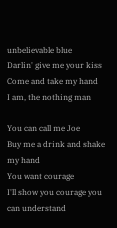unbelievable blue
Darlin' give me your kiss
Come and take my hand
I am, the nothing man

You can call me Joe
Buy me a drink and shake my hand
You want courage
I'll show you courage you can understand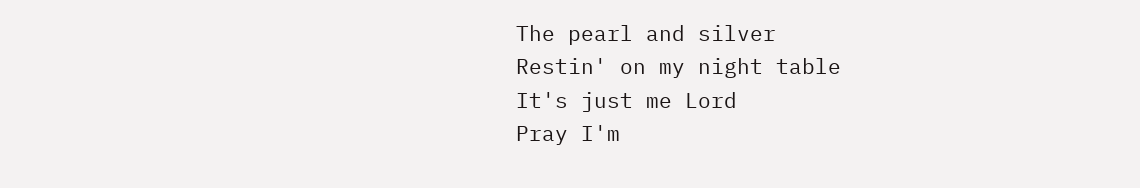The pearl and silver
Restin' on my night table
It's just me Lord
Pray I'm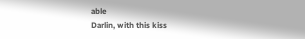able
Darlin, with this kiss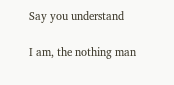Say you understand

I am, the nothing man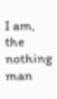I am, the nothing man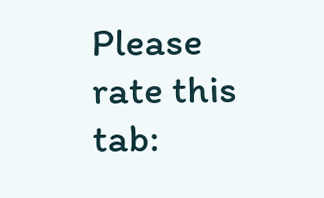Please rate this tab: